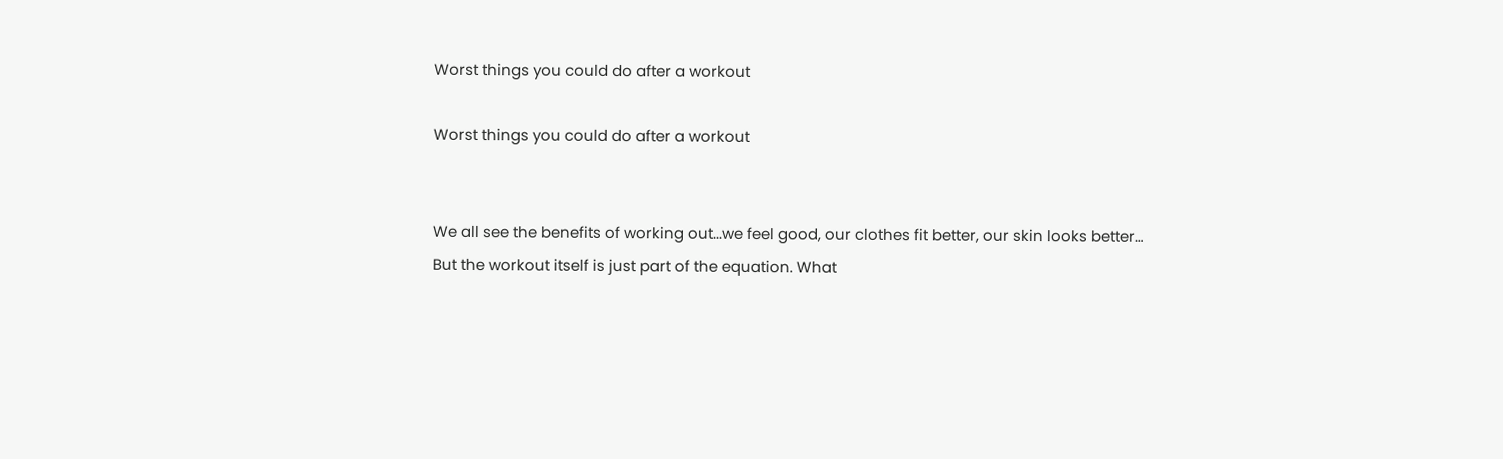Worst things you could do after a workout

Worst things you could do after a workout


We all see the benefits of working out...we feel good, our clothes fit better, our skin looks better… But the workout itself is just part of the equation. What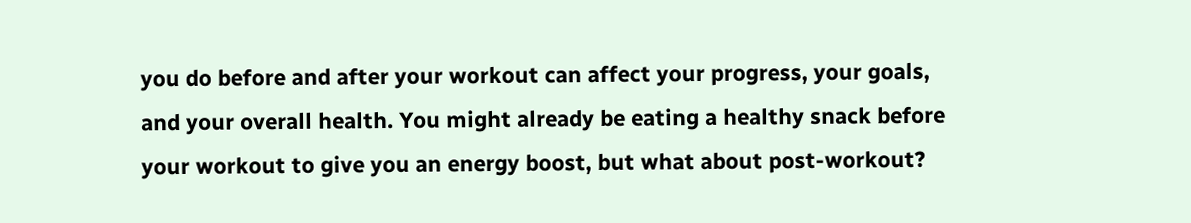you do before and after your workout can affect your progress, your goals, and your overall health. You might already be eating a healthy snack before your workout to give you an energy boost, but what about post-workout?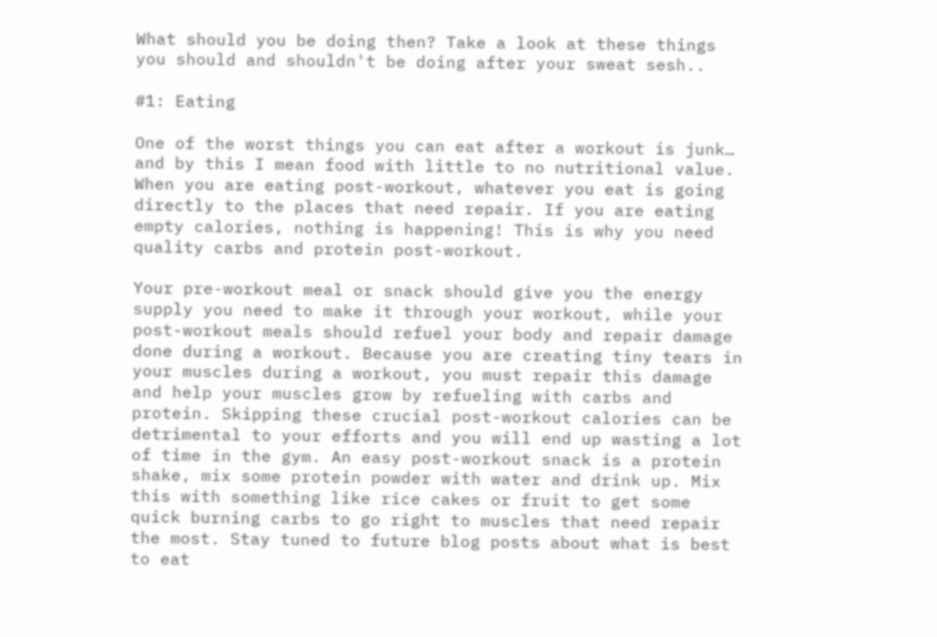What should you be doing then? Take a look at these things you should and shouldn't be doing after your sweat sesh..

#1: Eating

One of the worst things you can eat after a workout is junk… and by this I mean food with little to no nutritional value. When you are eating post-workout, whatever you eat is going directly to the places that need repair. If you are eating empty calories, nothing is happening! This is why you need quality carbs and protein post-workout.

Your pre-workout meal or snack should give you the energy supply you need to make it through your workout, while your post-workout meals should refuel your body and repair damage done during a workout. Because you are creating tiny tears in your muscles during a workout, you must repair this damage and help your muscles grow by refueling with carbs and protein. Skipping these crucial post-workout calories can be detrimental to your efforts and you will end up wasting a lot of time in the gym. An easy post-workout snack is a protein shake, mix some protein powder with water and drink up. Mix this with something like rice cakes or fruit to get some quick burning carbs to go right to muscles that need repair the most. Stay tuned to future blog posts about what is best to eat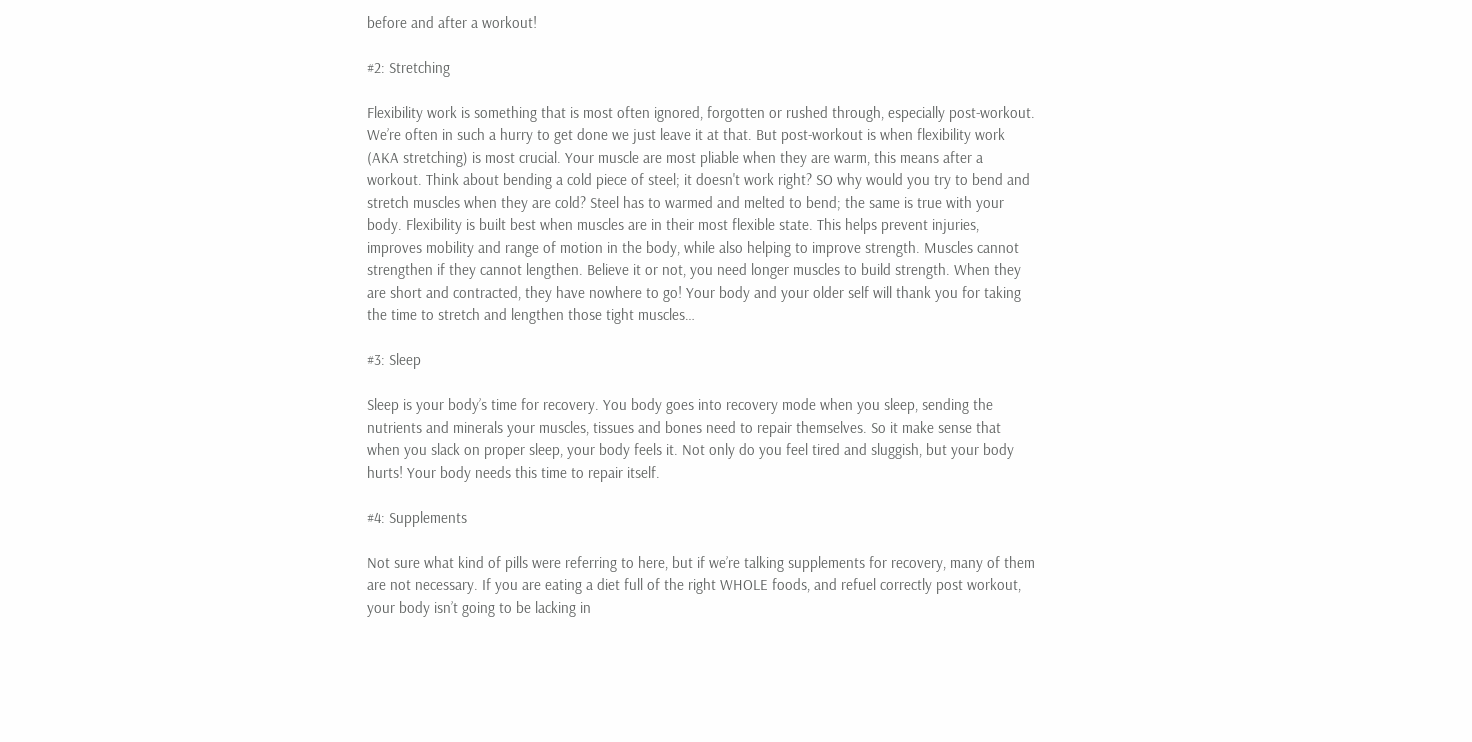before and after a workout!

#2: Stretching

Flexibility work is something that is most often ignored, forgotten or rushed through, especially post-workout. We’re often in such a hurry to get done we just leave it at that. But post-workout is when flexibility work (AKA stretching) is most crucial. Your muscle are most pliable when they are warm, this means after a workout. Think about bending a cold piece of steel; it doesn't work right? SO why would you try to bend and stretch muscles when they are cold? Steel has to warmed and melted to bend; the same is true with your body. Flexibility is built best when muscles are in their most flexible state. This helps prevent injuries, improves mobility and range of motion in the body, while also helping to improve strength. Muscles cannot strengthen if they cannot lengthen. Believe it or not, you need longer muscles to build strength. When they are short and contracted, they have nowhere to go! Your body and your older self will thank you for taking the time to stretch and lengthen those tight muscles…

#3: Sleep

Sleep is your body’s time for recovery. You body goes into recovery mode when you sleep, sending the nutrients and minerals your muscles, tissues and bones need to repair themselves. So it make sense that when you slack on proper sleep, your body feels it. Not only do you feel tired and sluggish, but your body hurts! Your body needs this time to repair itself.

#4: Supplements

Not sure what kind of pills were referring to here, but if we’re talking supplements for recovery, many of them are not necessary. If you are eating a diet full of the right WHOLE foods, and refuel correctly post workout, your body isn’t going to be lacking in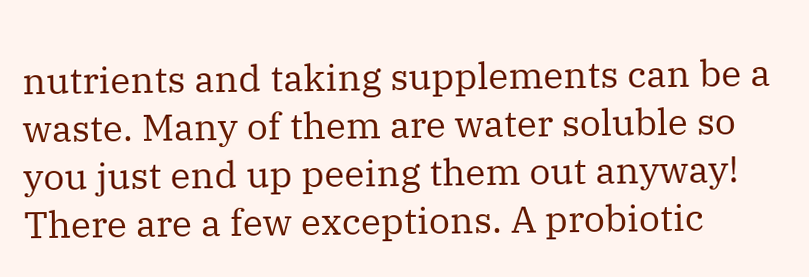nutrients and taking supplements can be a waste. Many of them are water soluble so you just end up peeing them out anyway! There are a few exceptions. A probiotic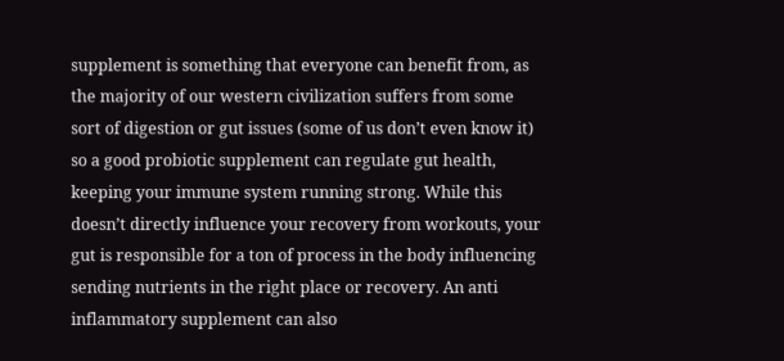supplement is something that everyone can benefit from, as the majority of our western civilization suffers from some sort of digestion or gut issues (some of us don’t even know it) so a good probiotic supplement can regulate gut health, keeping your immune system running strong. While this doesn’t directly influence your recovery from workouts, your gut is responsible for a ton of process in the body influencing sending nutrients in the right place or recovery. An anti inflammatory supplement can also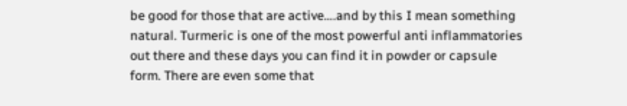be good for those that are active….and by this I mean something natural. Turmeric is one of the most powerful anti inflammatories out there and these days you can find it in powder or capsule form. There are even some that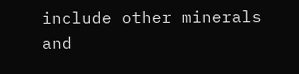include other minerals and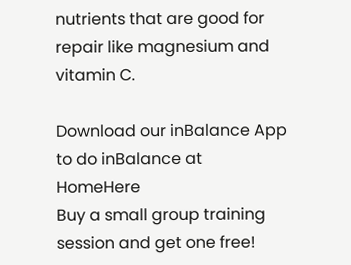nutrients that are good for repair like magnesium and vitamin C.

Download our inBalance App to do inBalance at HomeHere
Buy a small group training session and get one free!